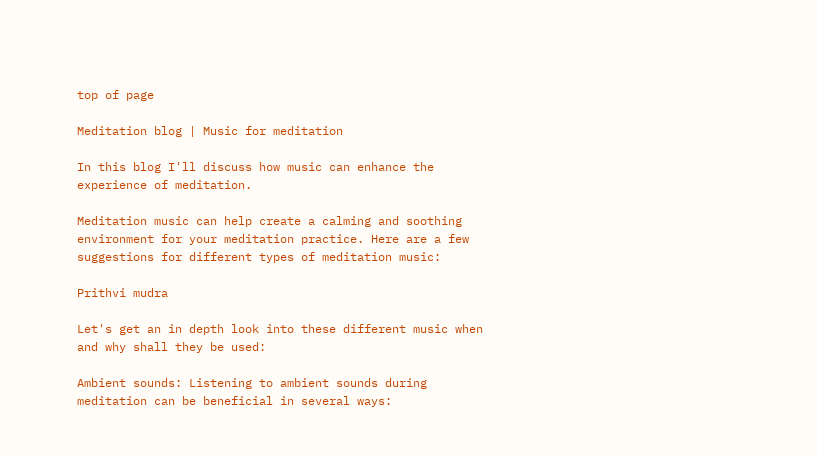top of page

Meditation blog | Music for meditation

In this blog I'll discuss how music can enhance the experience of meditation.

Meditation music can help create a calming and soothing environment for your meditation practice. Here are a few suggestions for different types of meditation music:

Prithvi mudra

Let's get an in depth look into these different music when and why shall they be used:

Ambient sounds: Listening to ambient sounds during meditation can be beneficial in several ways: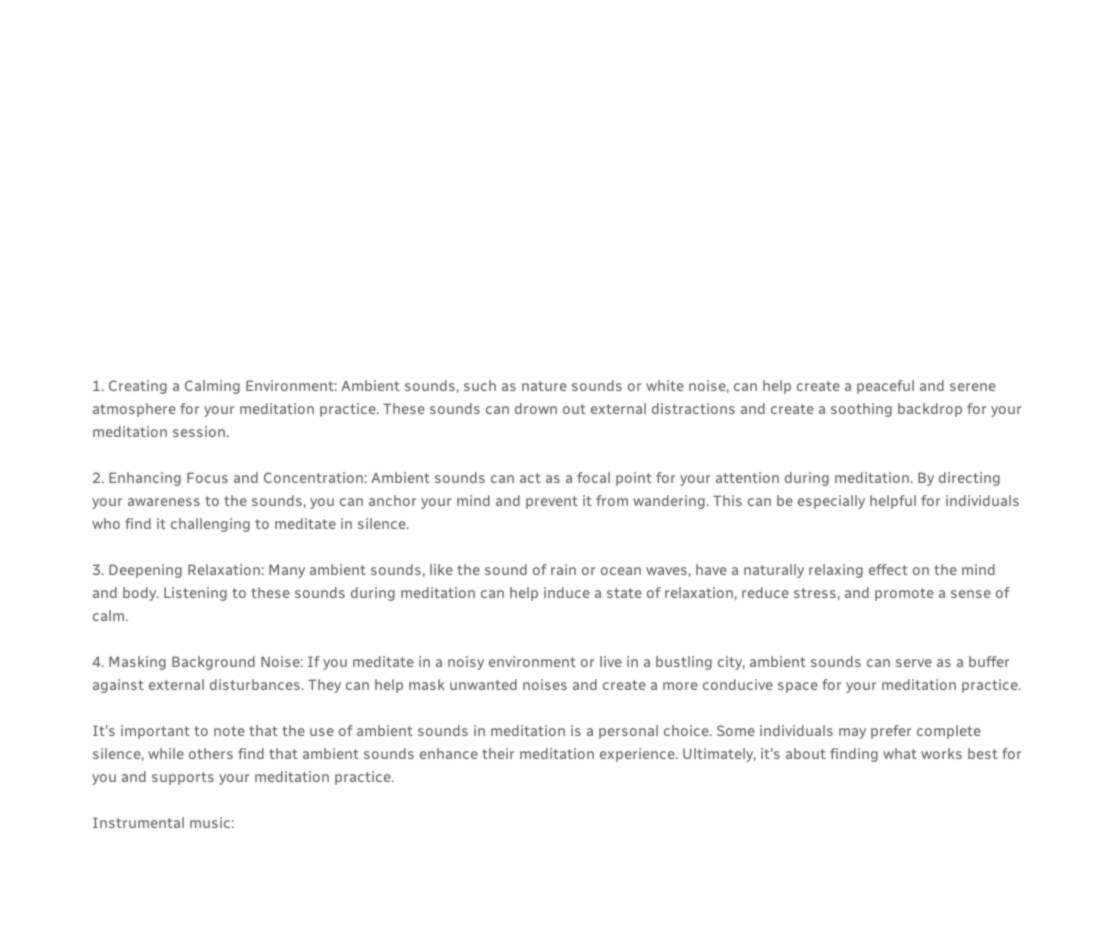1. Creating a Calming Environment: Ambient sounds, such as nature sounds or white noise, can help create a peaceful and serene atmosphere for your meditation practice. These sounds can drown out external distractions and create a soothing backdrop for your meditation session.

2. Enhancing Focus and Concentration: Ambient sounds can act as a focal point for your attention during meditation. By directing your awareness to the sounds, you can anchor your mind and prevent it from wandering. This can be especially helpful for individuals who find it challenging to meditate in silence.

3. Deepening Relaxation: Many ambient sounds, like the sound of rain or ocean waves, have a naturally relaxing effect on the mind and body. Listening to these sounds during meditation can help induce a state of relaxation, reduce stress, and promote a sense of calm.

4. Masking Background Noise: If you meditate in a noisy environment or live in a bustling city, ambient sounds can serve as a buffer against external disturbances. They can help mask unwanted noises and create a more conducive space for your meditation practice.

It's important to note that the use of ambient sounds in meditation is a personal choice. Some individuals may prefer complete silence, while others find that ambient sounds enhance their meditation experience. Ultimately, it's about finding what works best for you and supports your meditation practice.

Instrumental music: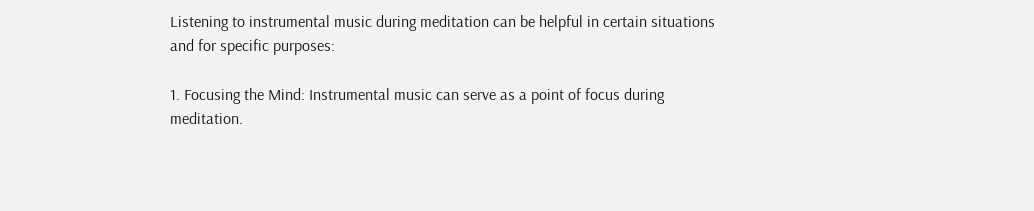Listening to instrumental music during meditation can be helpful in certain situations and for specific purposes:

1. Focusing the Mind: Instrumental music can serve as a point of focus during meditation.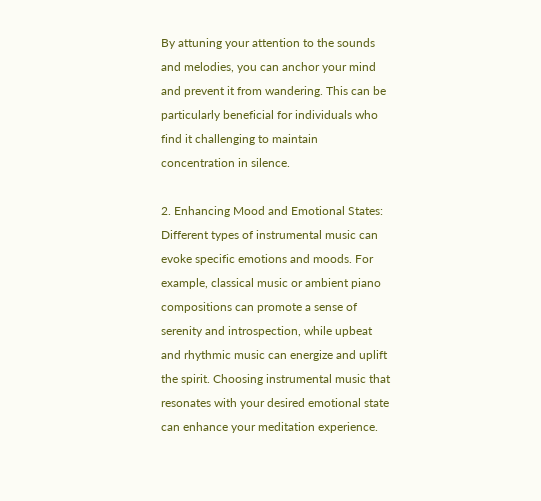By attuning your attention to the sounds and melodies, you can anchor your mind and prevent it from wandering. This can be particularly beneficial for individuals who find it challenging to maintain concentration in silence.

2. Enhancing Mood and Emotional States: Different types of instrumental music can evoke specific emotions and moods. For example, classical music or ambient piano compositions can promote a sense of serenity and introspection, while upbeat and rhythmic music can energize and uplift the spirit. Choosing instrumental music that resonates with your desired emotional state can enhance your meditation experience.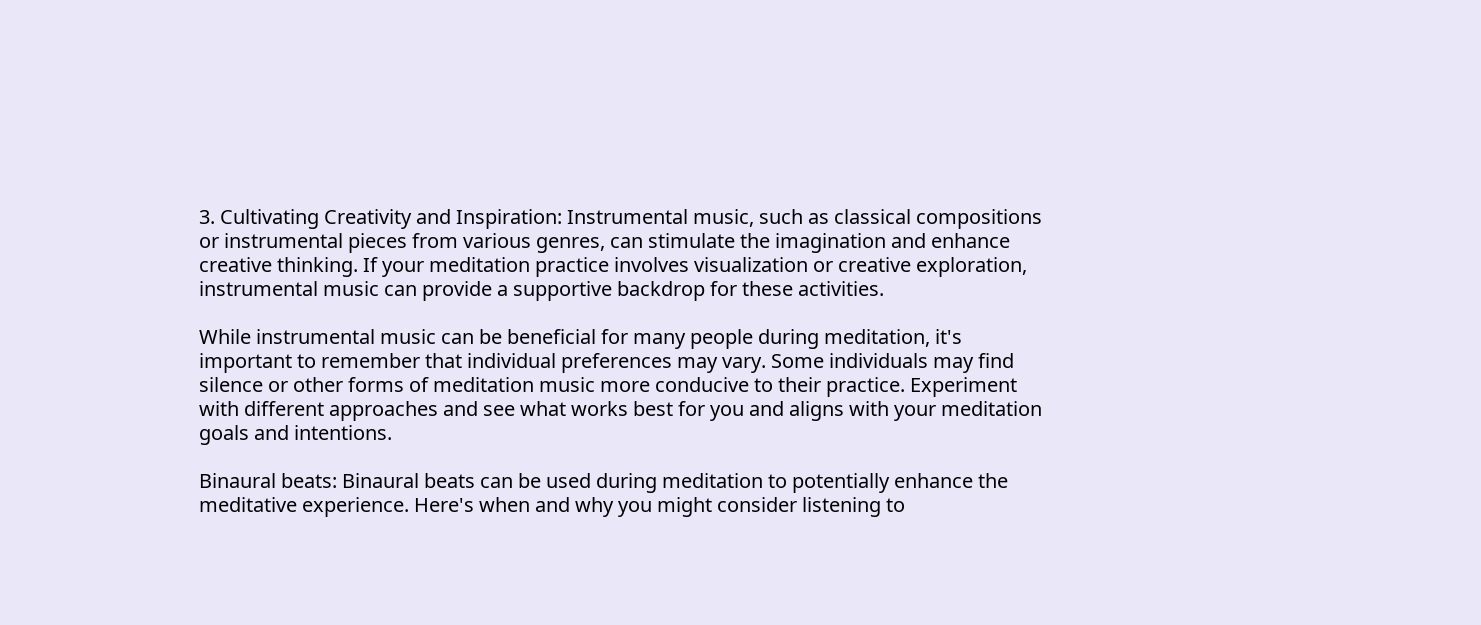3. Cultivating Creativity and Inspiration: Instrumental music, such as classical compositions or instrumental pieces from various genres, can stimulate the imagination and enhance creative thinking. If your meditation practice involves visualization or creative exploration, instrumental music can provide a supportive backdrop for these activities.

While instrumental music can be beneficial for many people during meditation, it's important to remember that individual preferences may vary. Some individuals may find silence or other forms of meditation music more conducive to their practice. Experiment with different approaches and see what works best for you and aligns with your meditation goals and intentions.

Binaural beats: Binaural beats can be used during meditation to potentially enhance the meditative experience. Here's when and why you might consider listening to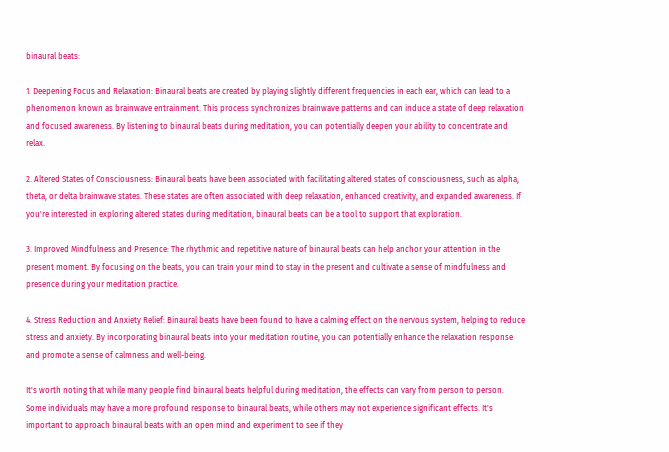binaural beats:

1. Deepening Focus and Relaxation: Binaural beats are created by playing slightly different frequencies in each ear, which can lead to a phenomenon known as brainwave entrainment. This process synchronizes brainwave patterns and can induce a state of deep relaxation and focused awareness. By listening to binaural beats during meditation, you can potentially deepen your ability to concentrate and relax.

2. Altered States of Consciousness: Binaural beats have been associated with facilitating altered states of consciousness, such as alpha, theta, or delta brainwave states. These states are often associated with deep relaxation, enhanced creativity, and expanded awareness. If you're interested in exploring altered states during meditation, binaural beats can be a tool to support that exploration.

3. Improved Mindfulness and Presence: The rhythmic and repetitive nature of binaural beats can help anchor your attention in the present moment. By focusing on the beats, you can train your mind to stay in the present and cultivate a sense of mindfulness and presence during your meditation practice.

4. Stress Reduction and Anxiety Relief: Binaural beats have been found to have a calming effect on the nervous system, helping to reduce stress and anxiety. By incorporating binaural beats into your meditation routine, you can potentially enhance the relaxation response and promote a sense of calmness and well-being.

It's worth noting that while many people find binaural beats helpful during meditation, the effects can vary from person to person. Some individuals may have a more profound response to binaural beats, while others may not experience significant effects. It's important to approach binaural beats with an open mind and experiment to see if they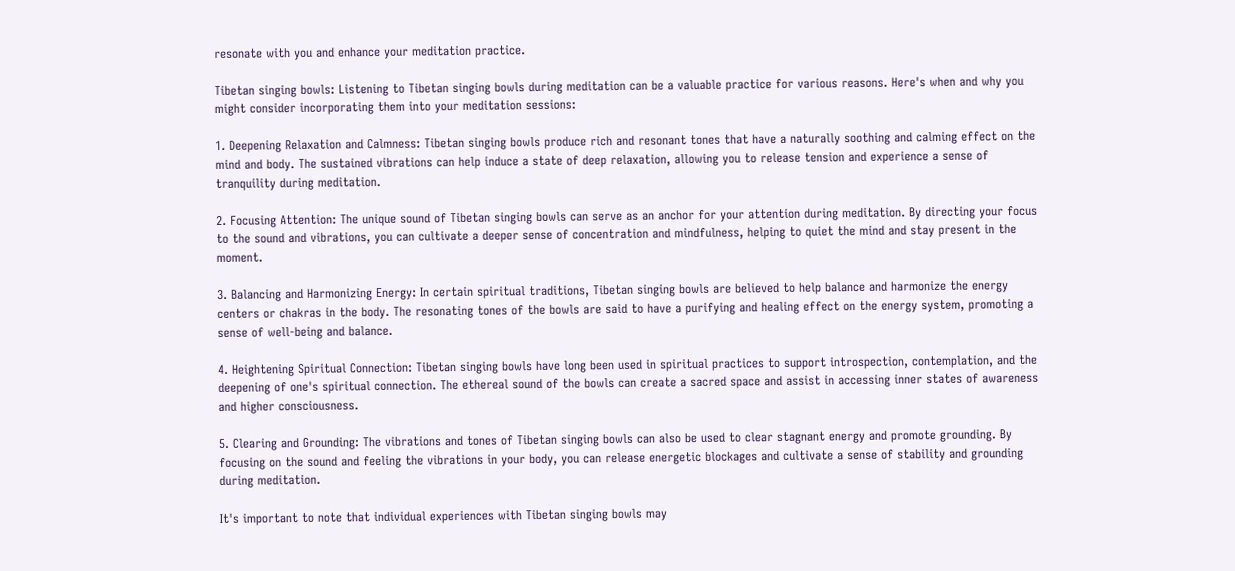resonate with you and enhance your meditation practice.

Tibetan singing bowls: Listening to Tibetan singing bowls during meditation can be a valuable practice for various reasons. Here's when and why you might consider incorporating them into your meditation sessions:

1. Deepening Relaxation and Calmness: Tibetan singing bowls produce rich and resonant tones that have a naturally soothing and calming effect on the mind and body. The sustained vibrations can help induce a state of deep relaxation, allowing you to release tension and experience a sense of tranquility during meditation.

2. Focusing Attention: The unique sound of Tibetan singing bowls can serve as an anchor for your attention during meditation. By directing your focus to the sound and vibrations, you can cultivate a deeper sense of concentration and mindfulness, helping to quiet the mind and stay present in the moment.

3. Balancing and Harmonizing Energy: In certain spiritual traditions, Tibetan singing bowls are believed to help balance and harmonize the energy centers or chakras in the body. The resonating tones of the bowls are said to have a purifying and healing effect on the energy system, promoting a sense of well-being and balance.

4. Heightening Spiritual Connection: Tibetan singing bowls have long been used in spiritual practices to support introspection, contemplation, and the deepening of one's spiritual connection. The ethereal sound of the bowls can create a sacred space and assist in accessing inner states of awareness and higher consciousness.

5. Clearing and Grounding: The vibrations and tones of Tibetan singing bowls can also be used to clear stagnant energy and promote grounding. By focusing on the sound and feeling the vibrations in your body, you can release energetic blockages and cultivate a sense of stability and grounding during meditation.

It's important to note that individual experiences with Tibetan singing bowls may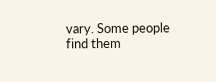vary. Some people find them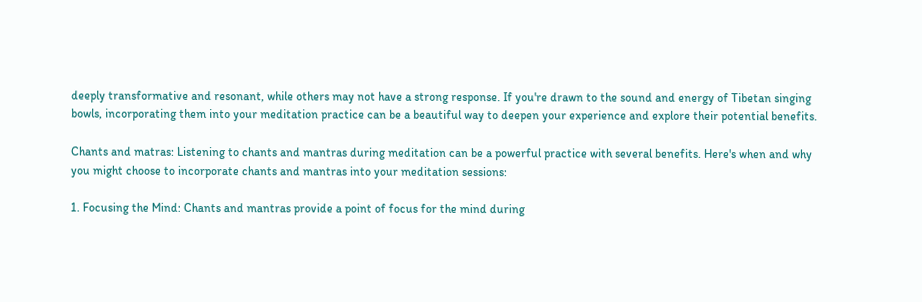deeply transformative and resonant, while others may not have a strong response. If you're drawn to the sound and energy of Tibetan singing bowls, incorporating them into your meditation practice can be a beautiful way to deepen your experience and explore their potential benefits.

Chants and matras: Listening to chants and mantras during meditation can be a powerful practice with several benefits. Here's when and why you might choose to incorporate chants and mantras into your meditation sessions:

1. Focusing the Mind: Chants and mantras provide a point of focus for the mind during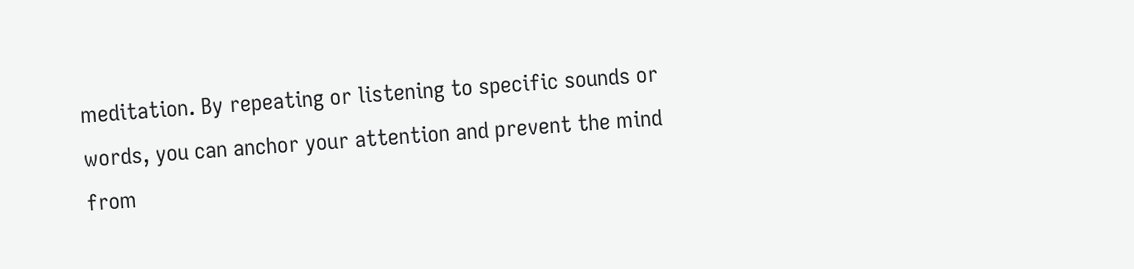meditation. By repeating or listening to specific sounds or words, you can anchor your attention and prevent the mind from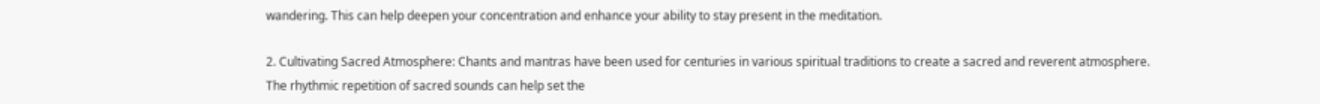wandering. This can help deepen your concentration and enhance your ability to stay present in the meditation.

2. Cultivating Sacred Atmosphere: Chants and mantras have been used for centuries in various spiritual traditions to create a sacred and reverent atmosphere. The rhythmic repetition of sacred sounds can help set the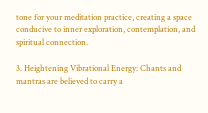tone for your meditation practice, creating a space conducive to inner exploration, contemplation, and spiritual connection.

3. Heightening Vibrational Energy: Chants and mantras are believed to carry a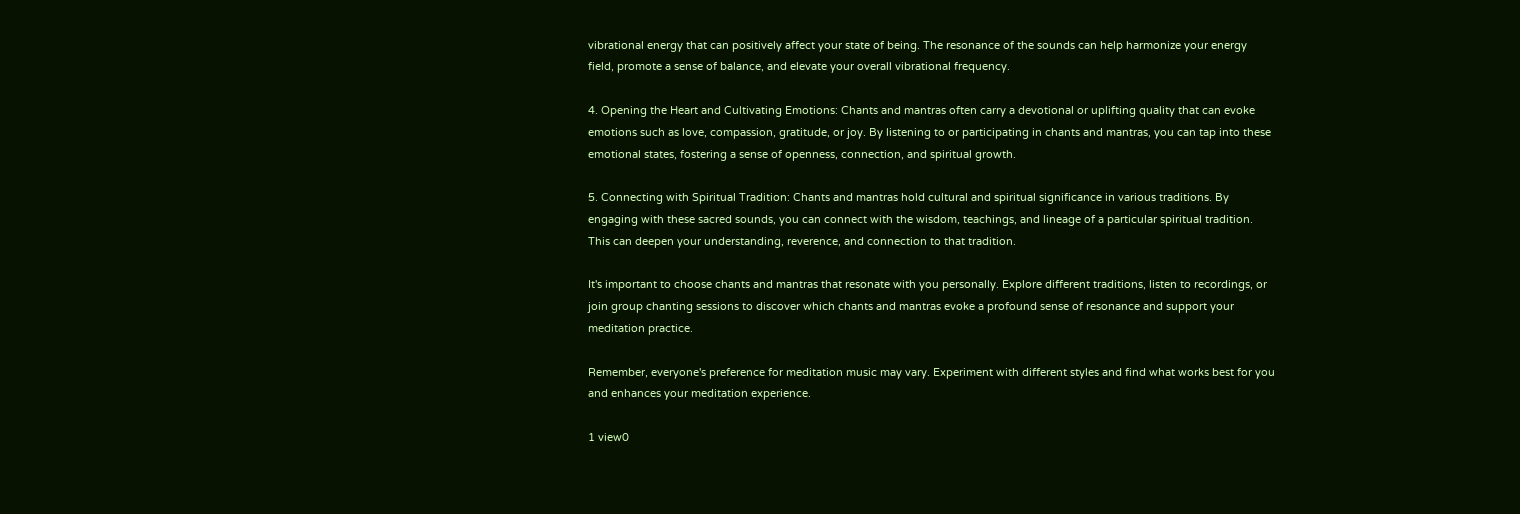vibrational energy that can positively affect your state of being. The resonance of the sounds can help harmonize your energy field, promote a sense of balance, and elevate your overall vibrational frequency.

4. Opening the Heart and Cultivating Emotions: Chants and mantras often carry a devotional or uplifting quality that can evoke emotions such as love, compassion, gratitude, or joy. By listening to or participating in chants and mantras, you can tap into these emotional states, fostering a sense of openness, connection, and spiritual growth.

5. Connecting with Spiritual Tradition: Chants and mantras hold cultural and spiritual significance in various traditions. By engaging with these sacred sounds, you can connect with the wisdom, teachings, and lineage of a particular spiritual tradition. This can deepen your understanding, reverence, and connection to that tradition.

It's important to choose chants and mantras that resonate with you personally. Explore different traditions, listen to recordings, or join group chanting sessions to discover which chants and mantras evoke a profound sense of resonance and support your meditation practice.

Remember, everyone's preference for meditation music may vary. Experiment with different styles and find what works best for you and enhances your meditation experience.

1 view0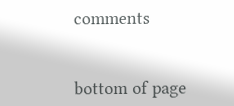comments


bottom of page